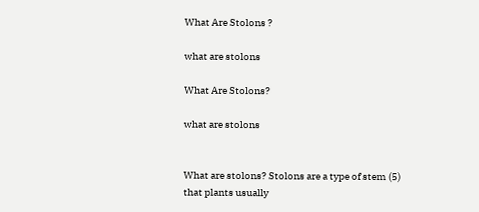What Are Stolons ?

what are stolons

What Are Stolons?

what are stolons


What are stolons? Stolons are a type of stem (5) that plants usually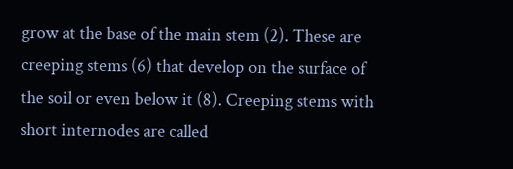grow at the base of the main stem (2). These are creeping stems (6) that develop on the surface of the soil or even below it (8). Creeping stems with short internodes are called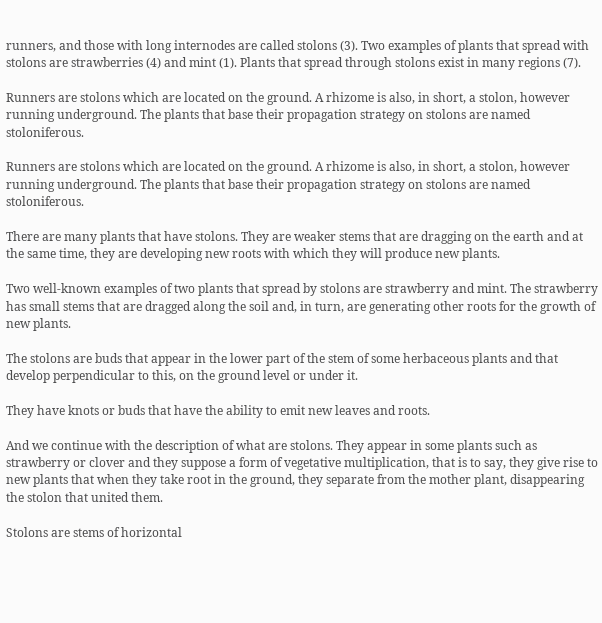runners, and those with long internodes are called stolons (3). Two examples of plants that spread with stolons are strawberries (4) and mint (1). Plants that spread through stolons exist in many regions (7).

Runners are stolons which are located on the ground. A rhizome is also, in short, a stolon, however running underground. The plants that base their propagation strategy on stolons are named stoloniferous.

Runners are stolons which are located on the ground. A rhizome is also, in short, a stolon, however running underground. The plants that base their propagation strategy on stolons are named stoloniferous.

There are many plants that have stolons. They are weaker stems that are dragging on the earth and at the same time, they are developing new roots with which they will produce new plants.

Two well-known examples of two plants that spread by stolons are strawberry and mint. The strawberry has small stems that are dragged along the soil and, in turn, are generating other roots for the growth of new plants.

The stolons are buds that appear in the lower part of the stem of some herbaceous plants and that develop perpendicular to this, on the ground level or under it.

They have knots or buds that have the ability to emit new leaves and roots.

And we continue with the description of what are stolons. They appear in some plants such as strawberry or clover and they suppose a form of vegetative multiplication, that is to say, they give rise to new plants that when they take root in the ground, they separate from the mother plant, disappearing the stolon that united them.

Stolons are stems of horizontal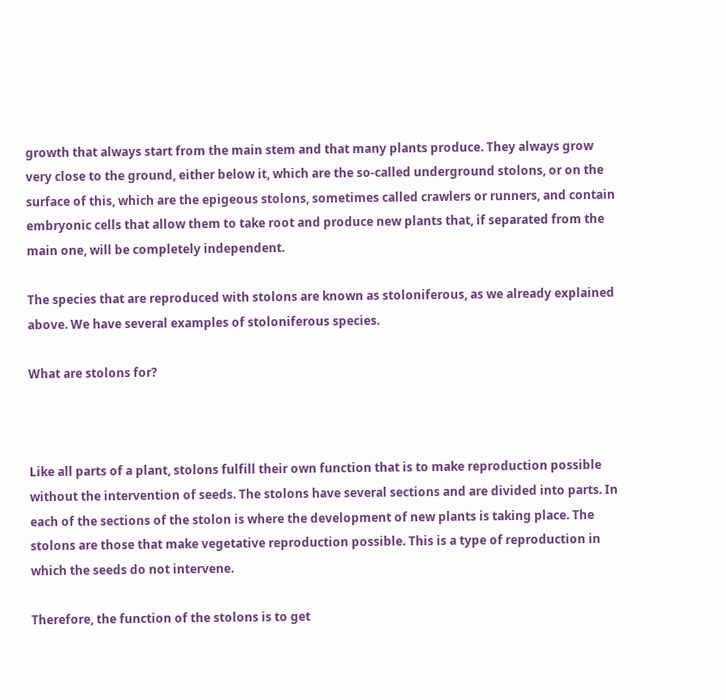growth that always start from the main stem and that many plants produce. They always grow very close to the ground, either below it, which are the so-called underground stolons, or on the surface of this, which are the epigeous stolons, sometimes called crawlers or runners, and contain embryonic cells that allow them to take root and produce new plants that, if separated from the main one, will be completely independent.

The species that are reproduced with stolons are known as stoloniferous, as we already explained above. We have several examples of stoloniferous species.

What are stolons for?



Like all parts of a plant, stolons fulfill their own function that is to make reproduction possible without the intervention of seeds. The stolons have several sections and are divided into parts. In each of the sections of the stolon is where the development of new plants is taking place. The stolons are those that make vegetative reproduction possible. This is a type of reproduction in which the seeds do not intervene.

Therefore, the function of the stolons is to get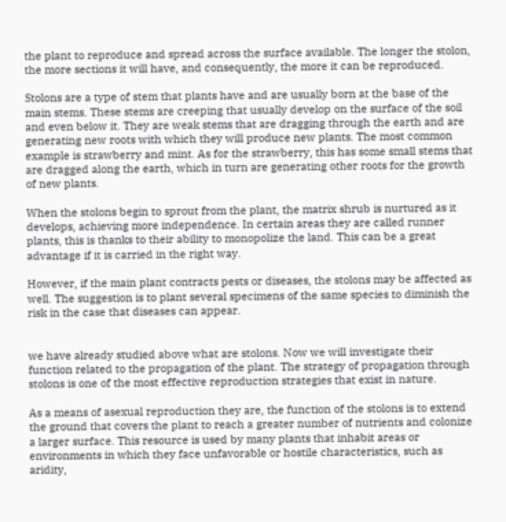the plant to reproduce and spread across the surface available. The longer the stolon, the more sections it will have, and consequently, the more it can be reproduced.

Stolons are a type of stem that plants have and are usually born at the base of the main stems. These stems are creeping that usually develop on the surface of the soil and even below it. They are weak stems that are dragging through the earth and are generating new roots with which they will produce new plants. The most common example is strawberry and mint. As for the strawberry, this has some small stems that are dragged along the earth, which in turn are generating other roots for the growth of new plants.

When the stolons begin to sprout from the plant, the matrix shrub is nurtured as it develops, achieving more independence. In certain areas they are called runner plants, this is thanks to their ability to monopolize the land. This can be a great advantage if it is carried in the right way.

However, if the main plant contracts pests or diseases, the stolons may be affected as well. The suggestion is to plant several specimens of the same species to diminish the risk in the case that diseases can appear.


we have already studied above what are stolons. Now we will investigate their function related to the propagation of the plant. The strategy of propagation through stolons is one of the most effective reproduction strategies that exist in nature.

As a means of asexual reproduction they are, the function of the stolons is to extend the ground that covers the plant to reach a greater number of nutrients and colonize a larger surface. This resource is used by many plants that inhabit areas or environments in which they face unfavorable or hostile characteristics, such as aridity,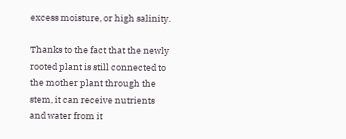excess moisture, or high salinity.

Thanks to the fact that the newly rooted plant is still connected to the mother plant through the stem, it can receive nutrients and water from it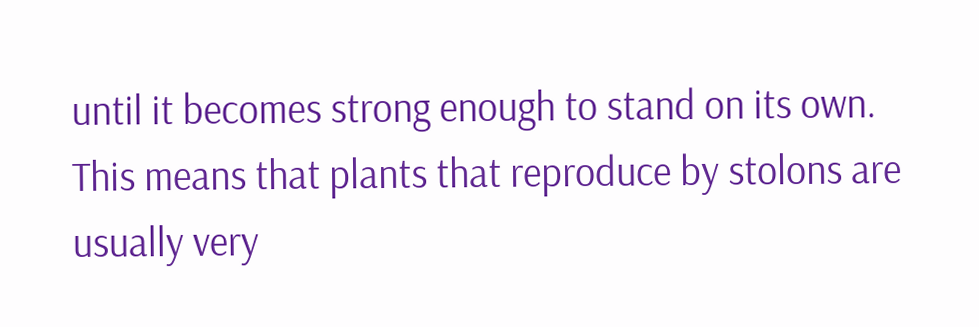until it becomes strong enough to stand on its own. This means that plants that reproduce by stolons are usually very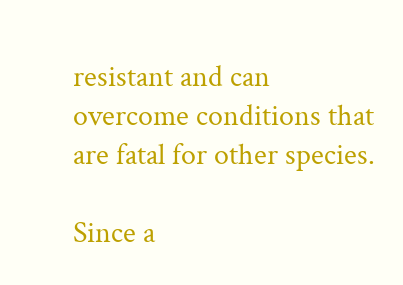resistant and can overcome conditions that are fatal for other species.

Since a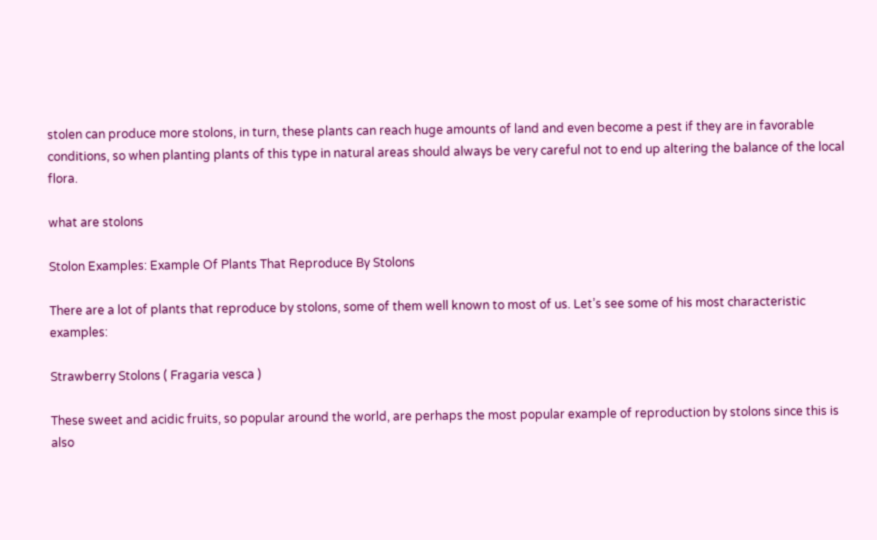stolen can produce more stolons, in turn, these plants can reach huge amounts of land and even become a pest if they are in favorable conditions, so when planting plants of this type in natural areas should always be very careful not to end up altering the balance of the local flora.

what are stolons

Stolon Examples: Example Of Plants That Reproduce By Stolons

There are a lot of plants that reproduce by stolons, some of them well known to most of us. Let’s see some of his most characteristic examples:

Strawberry Stolons ( Fragaria vesca )

These sweet and acidic fruits, so popular around the world, are perhaps the most popular example of reproduction by stolons since this is also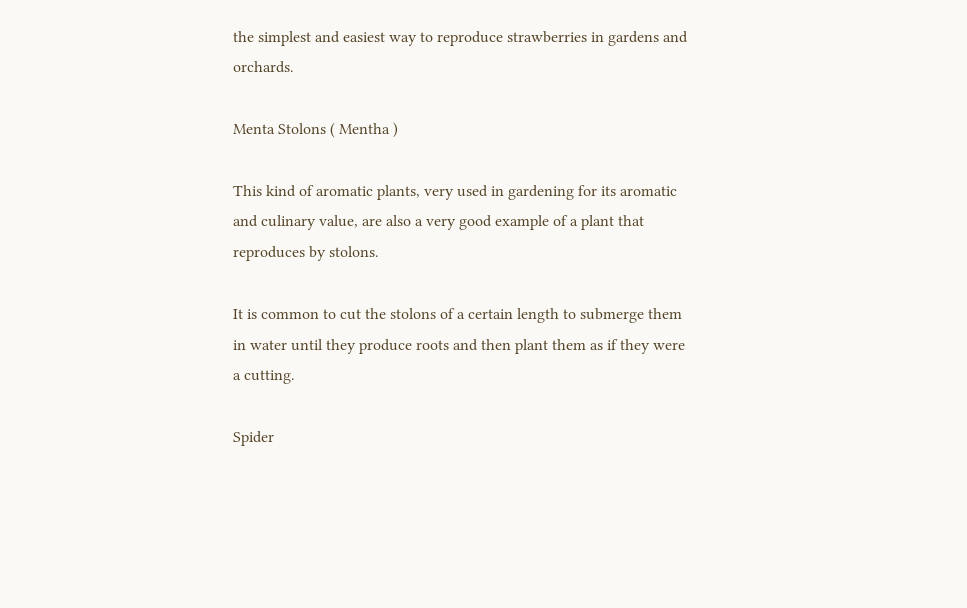the simplest and easiest way to reproduce strawberries in gardens and orchards.

Menta Stolons ( Mentha )

This kind of aromatic plants, very used in gardening for its aromatic and culinary value, are also a very good example of a plant that reproduces by stolons.

It is common to cut the stolons of a certain length to submerge them in water until they produce roots and then plant them as if they were a cutting.

Spider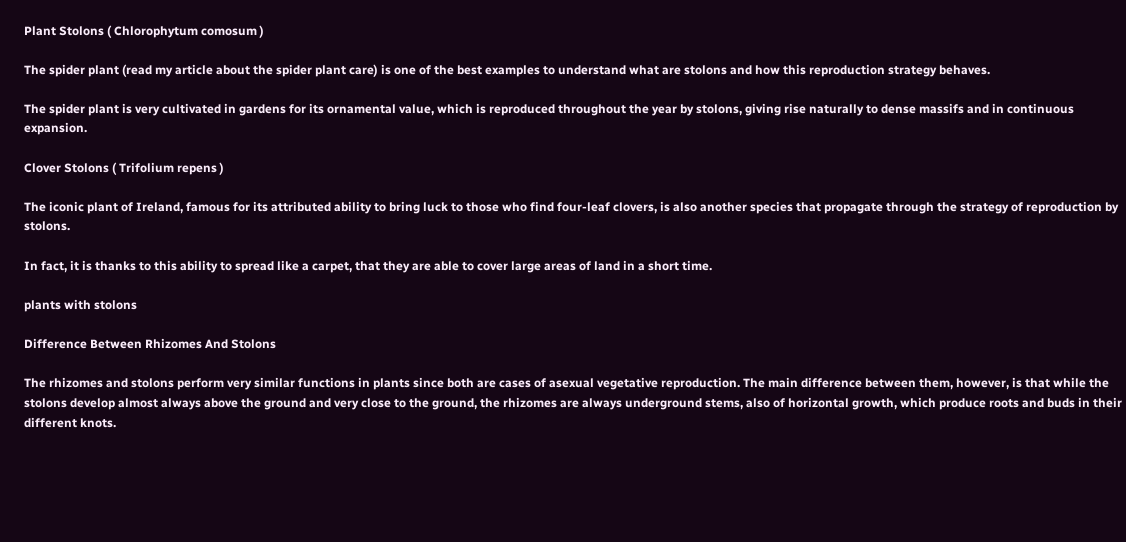Plant Stolons ( Chlorophytum comosum )

The spider plant (read my article about the spider plant care) is one of the best examples to understand what are stolons and how this reproduction strategy behaves.

The spider plant is very cultivated in gardens for its ornamental value, which is reproduced throughout the year by stolons, giving rise naturally to dense massifs and in continuous expansion.

Clover Stolons ( Trifolium repens )

The iconic plant of Ireland, famous for its attributed ability to bring luck to those who find four-leaf clovers, is also another species that propagate through the strategy of reproduction by stolons.

In fact, it is thanks to this ability to spread like a carpet, that they are able to cover large areas of land in a short time.

plants with stolons

Difference Between Rhizomes And Stolons

The rhizomes and stolons perform very similar functions in plants since both are cases of asexual vegetative reproduction. The main difference between them, however, is that while the stolons develop almost always above the ground and very close to the ground, the rhizomes are always underground stems, also of horizontal growth, which produce roots and buds in their different knots.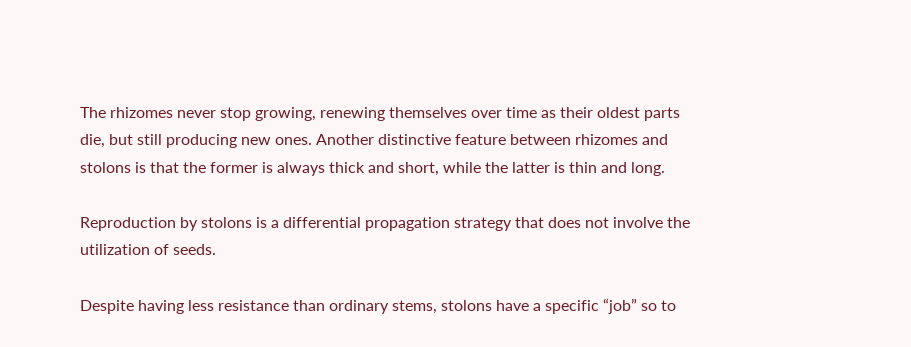The rhizomes never stop growing, renewing themselves over time as their oldest parts die, but still producing new ones. Another distinctive feature between rhizomes and stolons is that the former is always thick and short, while the latter is thin and long.

Reproduction by stolons is a differential propagation strategy that does not involve the utilization of seeds.

Despite having less resistance than ordinary stems, stolons have a specific “job” so to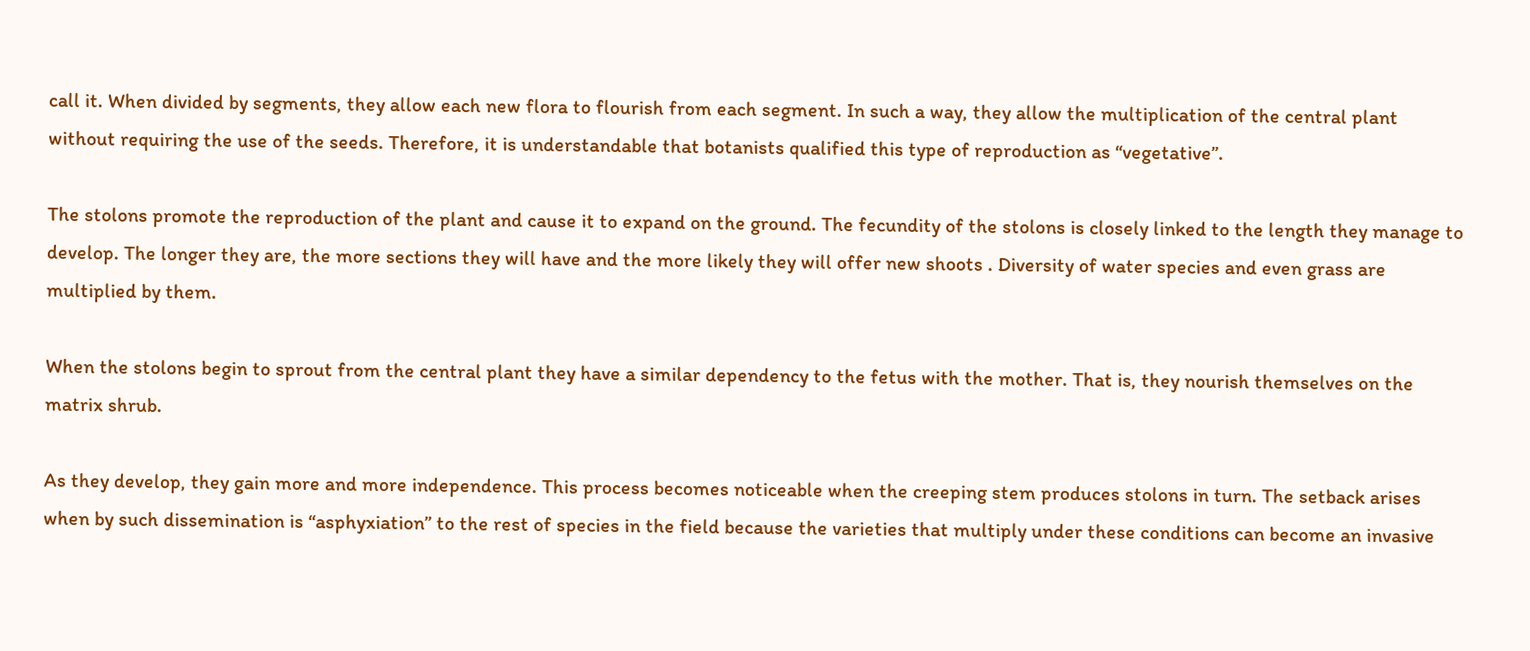call it. When divided by segments, they allow each new flora to flourish from each segment. In such a way, they allow the multiplication of the central plant without requiring the use of the seeds. Therefore, it is understandable that botanists qualified this type of reproduction as “vegetative”.

The stolons promote the reproduction of the plant and cause it to expand on the ground. The fecundity of the stolons is closely linked to the length they manage to develop. The longer they are, the more sections they will have and the more likely they will offer new shoots . Diversity of water species and even grass are multiplied by them.

When the stolons begin to sprout from the central plant they have a similar dependency to the fetus with the mother. That is, they nourish themselves on the matrix shrub.

As they develop, they gain more and more independence. This process becomes noticeable when the creeping stem produces stolons in turn. The setback arises when by such dissemination is “asphyxiation” to the rest of species in the field because the varieties that multiply under these conditions can become an invasive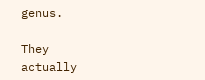genus.

They actually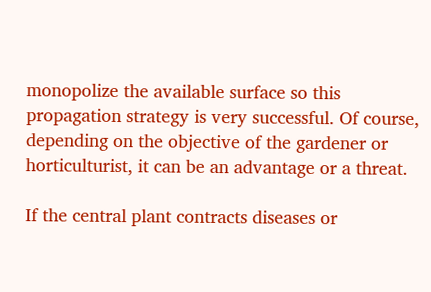monopolize the available surface so this propagation strategy is very successful. Of course, depending on the objective of the gardener or horticulturist, it can be an advantage or a threat.

If the central plant contracts diseases or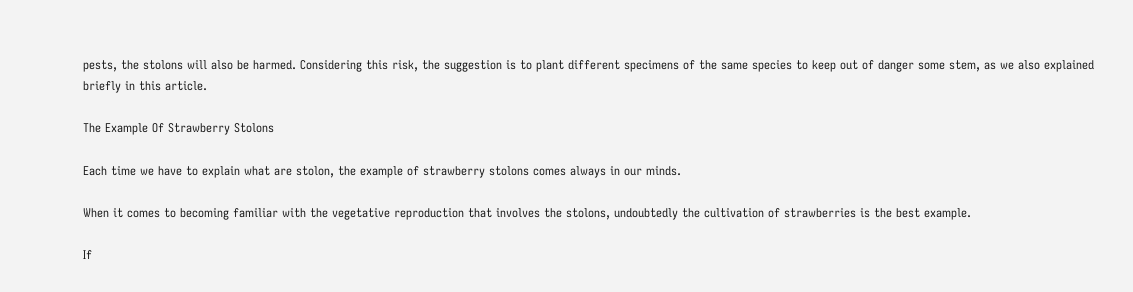pests, the stolons will also be harmed. Considering this risk, the suggestion is to plant different specimens of the same species to keep out of danger some stem, as we also explained briefly in this article.

The Example Of Strawberry Stolons

Each time we have to explain what are stolon, the example of strawberry stolons comes always in our minds.

When it comes to becoming familiar with the vegetative reproduction that involves the stolons, undoubtedly the cultivation of strawberries is the best example.

If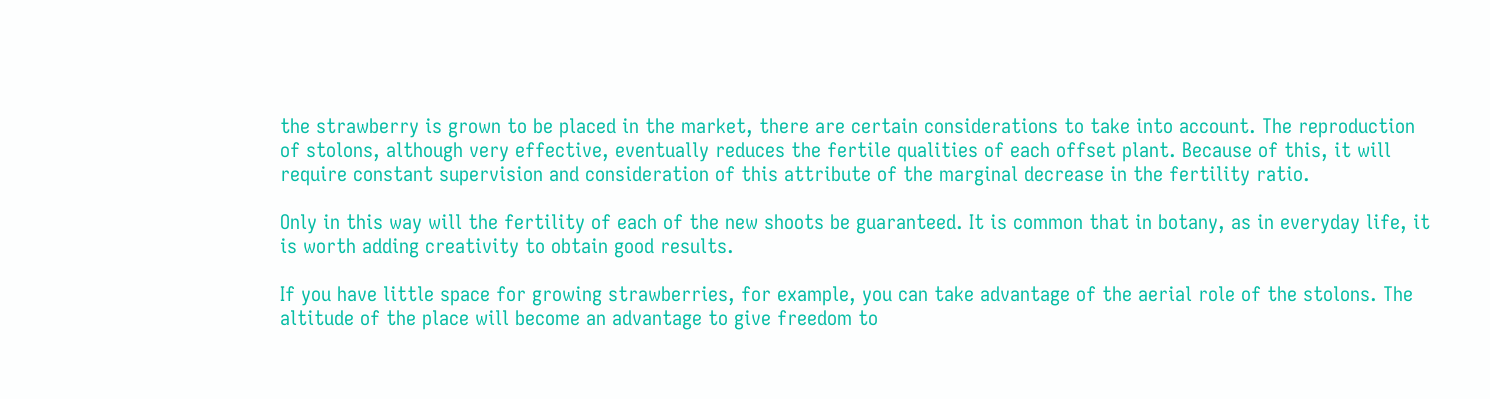the strawberry is grown to be placed in the market, there are certain considerations to take into account. The reproduction of stolons, although very effective, eventually reduces the fertile qualities of each offset plant. Because of this, it will require constant supervision and consideration of this attribute of the marginal decrease in the fertility ratio.

Only in this way will the fertility of each of the new shoots be guaranteed. It is common that in botany, as in everyday life, it is worth adding creativity to obtain good results.

If you have little space for growing strawberries, for example, you can take advantage of the aerial role of the stolons. The altitude of the place will become an advantage to give freedom to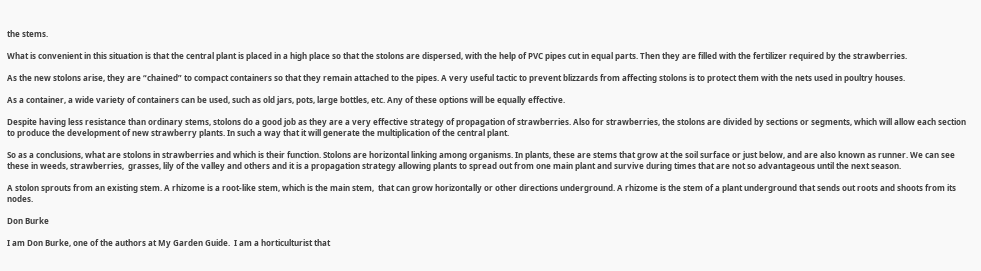the stems.

What is convenient in this situation is that the central plant is placed in a high place so that the stolons are dispersed, with the help of PVC pipes cut in equal parts. Then they are filled with the fertilizer required by the strawberries.

As the new stolons arise, they are “chained” to compact containers so that they remain attached to the pipes. A very useful tactic to prevent blizzards from affecting stolons is to protect them with the nets used in poultry houses.

As a container, a wide variety of containers can be used, such as old jars, pots, large bottles, etc. Any of these options will be equally effective.

Despite having less resistance than ordinary stems, stolons do a good job as they are a very effective strategy of propagation of strawberries. Also for strawberries, the stolons are divided by sections or segments, which will allow each section to produce the development of new strawberry plants. In such a way that it will generate the multiplication of the central plant.

So as a conclusions, what are stolons in strawberries and which is their function. Stolons are horizontal linking among organisms. In plants, these are stems that grow at the soil surface or just below, and are also known as runner. We can see these in weeds, strawberries,  grasses, lily of the valley and others and it is a propagation strategy allowing plants to spread out from one main plant and survive during times that are not so advantageous until the next season.

A stolon sprouts from an existing stem. A rhizome is a root-like stem, which is the main stem,  that can grow horizontally or other directions underground. A rhizome is the stem of a plant underground that sends out roots and shoots from its nodes.

Don Burke

I am Don Burke, one of the authors at My Garden Guide.  I am a horticulturist that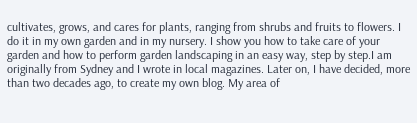cultivates, grows, and cares for plants, ranging from shrubs and fruits to flowers. I do it in my own garden and in my nursery. I show you how to take care of your garden and how to perform garden landscaping in an easy way, step by step.I am originally from Sydney and I wrote in local magazines. Later on, I have decided, more than two decades ago, to create my own blog. My area of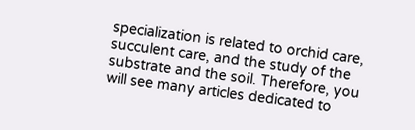specialization is related to orchid care, succulent care, and the study of the substrate and the soil. Therefore, you will see many articles dedicated to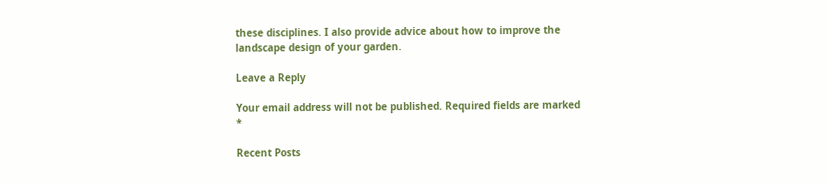these disciplines. I also provide advice about how to improve the landscape design of your garden.

Leave a Reply

Your email address will not be published. Required fields are marked *

Recent Posts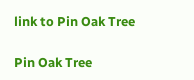link to Pin Oak Tree

Pin Oak Tree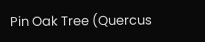Pin Oak Tree (Quercus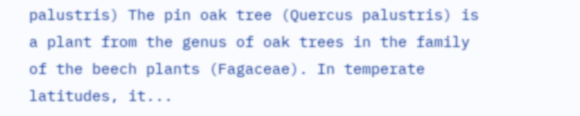palustris) The pin oak tree (Quercus palustris) is a plant from the genus of oak trees in the family of the beech plants (Fagaceae). In temperate latitudes, it...